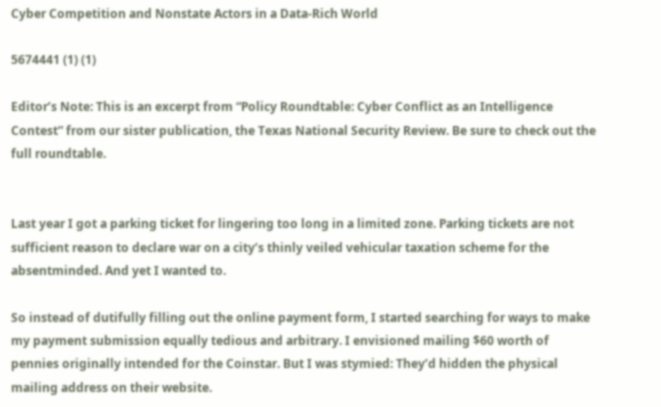Cyber Competition and Nonstate Actors in a Data-Rich World

5674441 (1) (1)

Editor’s Note: This is an excerpt from “Policy Roundtable: Cyber Conflict as an Intelligence Contest” from our sister publication, the Texas National Security Review. Be sure to check out the full roundtable.


Last year I got a parking ticket for lingering too long in a limited zone. Parking tickets are not sufficient reason to declare war on a city’s thinly veiled vehicular taxation scheme for the absentminded. And yet I wanted to.

So instead of dutifully filling out the online payment form, I started searching for ways to make my payment submission equally tedious and arbitrary. I envisioned mailing $60 worth of pennies originally intended for the Coinstar. But I was stymied: They’d hidden the physical mailing address on their website.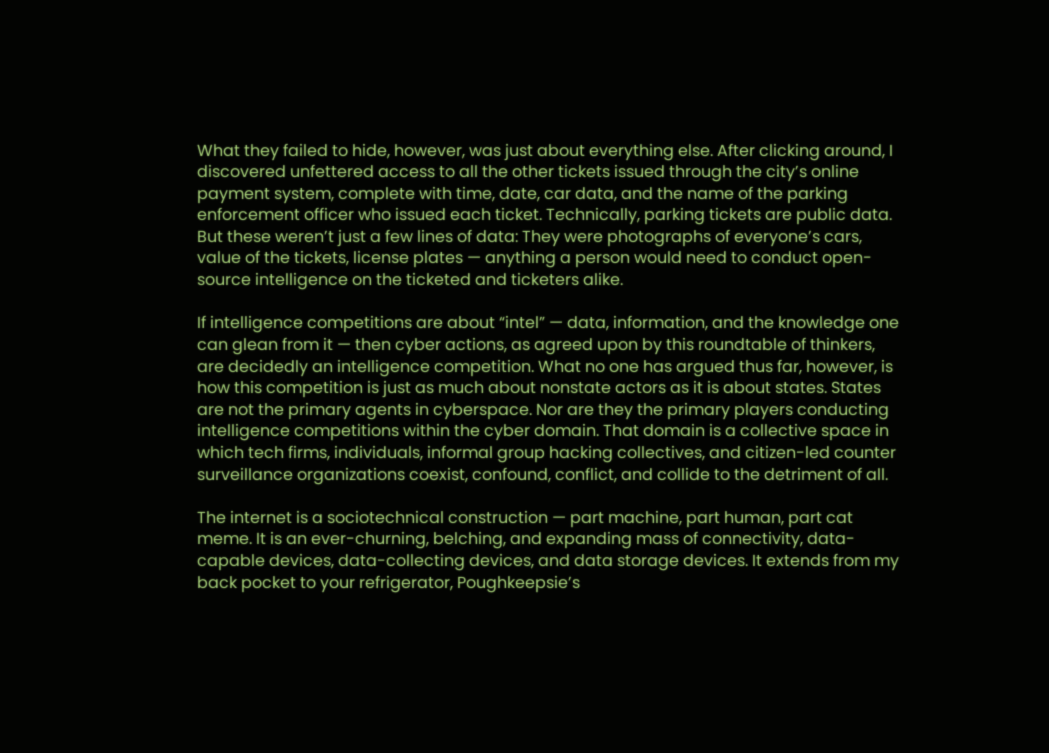What they failed to hide, however, was just about everything else. After clicking around, I discovered unfettered access to all the other tickets issued through the city’s online payment system, complete with time, date, car data, and the name of the parking enforcement officer who issued each ticket. Technically, parking tickets are public data. But these weren’t just a few lines of data: They were photographs of everyone’s cars, value of the tickets, license plates — anything a person would need to conduct open-source intelligence on the ticketed and ticketers alike.

If intelligence competitions are about “intel” — data, information, and the knowledge one can glean from it — then cyber actions, as agreed upon by this roundtable of thinkers, are decidedly an intelligence competition. What no one has argued thus far, however, is how this competition is just as much about nonstate actors as it is about states. States are not the primary agents in cyberspace. Nor are they the primary players conducting intelligence competitions within the cyber domain. That domain is a collective space in which tech firms, individuals, informal group hacking collectives, and citizen-led counter surveillance organizations coexist, confound, conflict, and collide to the detriment of all.

The internet is a sociotechnical construction — part machine, part human, part cat meme. It is an ever-churning, belching, and expanding mass of connectivity, data-capable devices, data-collecting devices, and data storage devices. It extends from my back pocket to your refrigerator, Poughkeepsie’s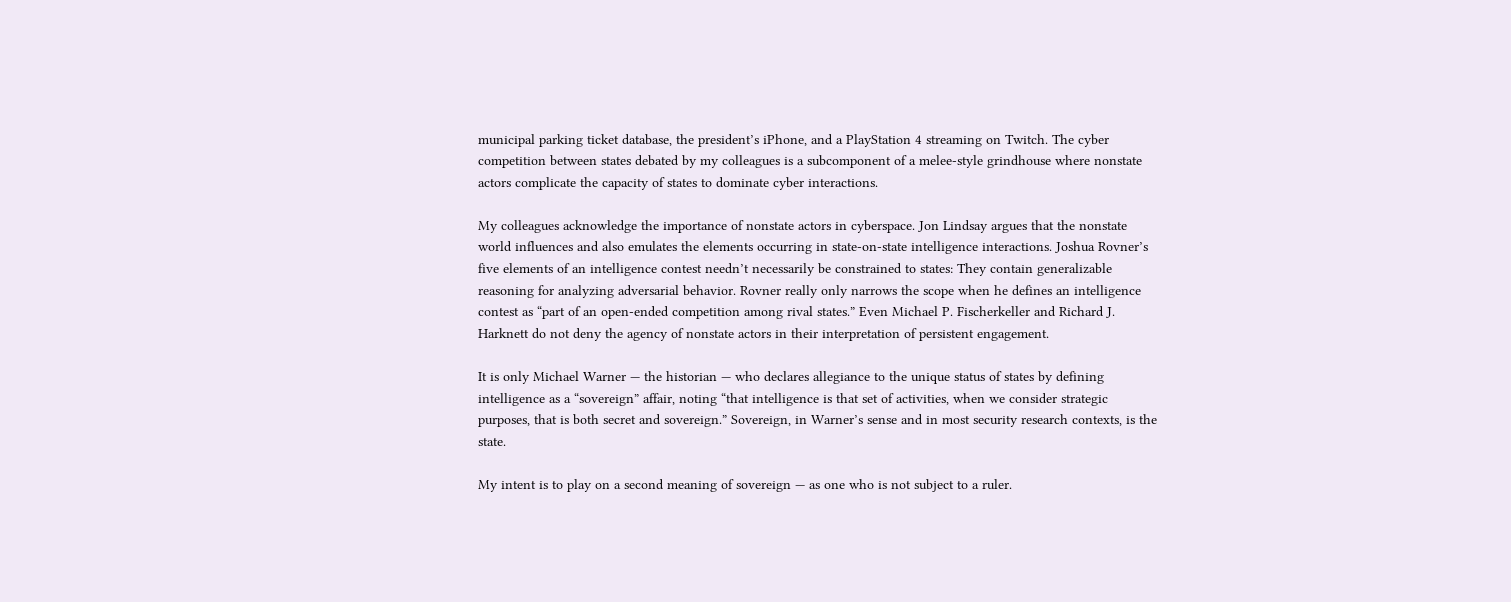municipal parking ticket database, the president’s iPhone, and a PlayStation 4 streaming on Twitch. The cyber competition between states debated by my colleagues is a subcomponent of a melee-style grindhouse where nonstate actors complicate the capacity of states to dominate cyber interactions.

My colleagues acknowledge the importance of nonstate actors in cyberspace. Jon Lindsay argues that the nonstate world influences and also emulates the elements occurring in state-on-state intelligence interactions. Joshua Rovner’s five elements of an intelligence contest needn’t necessarily be constrained to states: They contain generalizable reasoning for analyzing adversarial behavior. Rovner really only narrows the scope when he defines an intelligence contest as “part of an open-ended competition among rival states.” Even Michael P. Fischerkeller and Richard J. Harknett do not deny the agency of nonstate actors in their interpretation of persistent engagement.

It is only Michael Warner — the historian — who declares allegiance to the unique status of states by defining  intelligence as a “sovereign” affair, noting “that intelligence is that set of activities, when we consider strategic purposes, that is both secret and sovereign.” Sovereign, in Warner’s sense and in most security research contexts, is the state.

My intent is to play on a second meaning of sovereign — as one who is not subject to a ruler.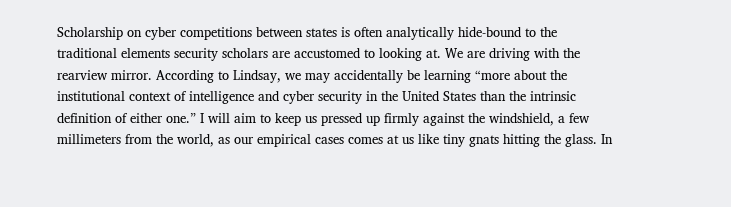Scholarship on cyber competitions between states is often analytically hide-bound to the traditional elements security scholars are accustomed to looking at. We are driving with the rearview mirror. According to Lindsay, we may accidentally be learning “more about the institutional context of intelligence and cyber security in the United States than the intrinsic definition of either one.” I will aim to keep us pressed up firmly against the windshield, a few millimeters from the world, as our empirical cases comes at us like tiny gnats hitting the glass. In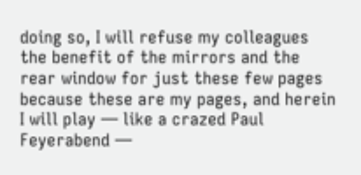doing so, I will refuse my colleagues the benefit of the mirrors and the rear window for just these few pages because these are my pages, and herein I will play — like a crazed Paul Feyerabend —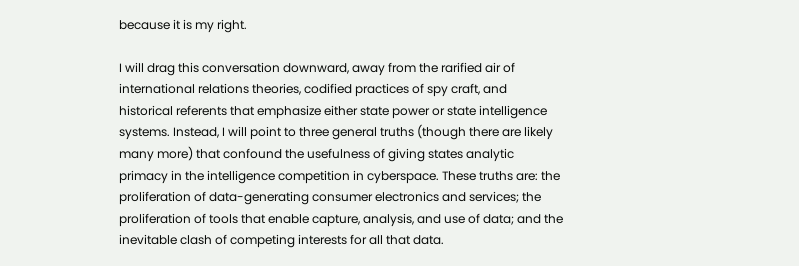because it is my right.

I will drag this conversation downward, away from the rarified air of international relations theories, codified practices of spy craft, and historical referents that emphasize either state power or state intelligence systems. Instead, I will point to three general truths (though there are likely many more) that confound the usefulness of giving states analytic primacy in the intelligence competition in cyberspace. These truths are: the proliferation of data-generating consumer electronics and services; the proliferation of tools that enable capture, analysis, and use of data; and the inevitable clash of competing interests for all that data.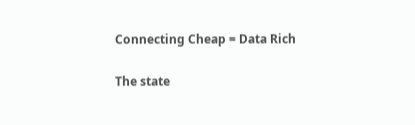Connecting Cheap = Data Rich

The state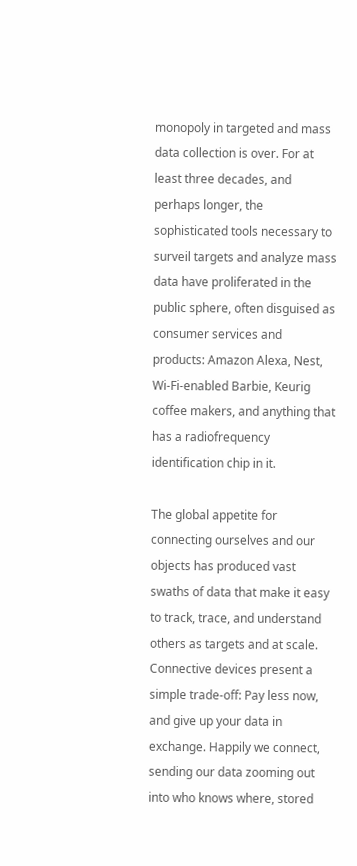monopoly in targeted and mass data collection is over. For at least three decades, and perhaps longer, the sophisticated tools necessary to surveil targets and analyze mass data have proliferated in the public sphere, often disguised as consumer services and products: Amazon Alexa, Nest, Wi-Fi-enabled Barbie, Keurig coffee makers, and anything that has a radiofrequency identification chip in it.

The global appetite for connecting ourselves and our objects has produced vast swaths of data that make it easy to track, trace, and understand others as targets and at scale. Connective devices present a simple trade-off: Pay less now, and give up your data in exchange. Happily we connect, sending our data zooming out into who knows where, stored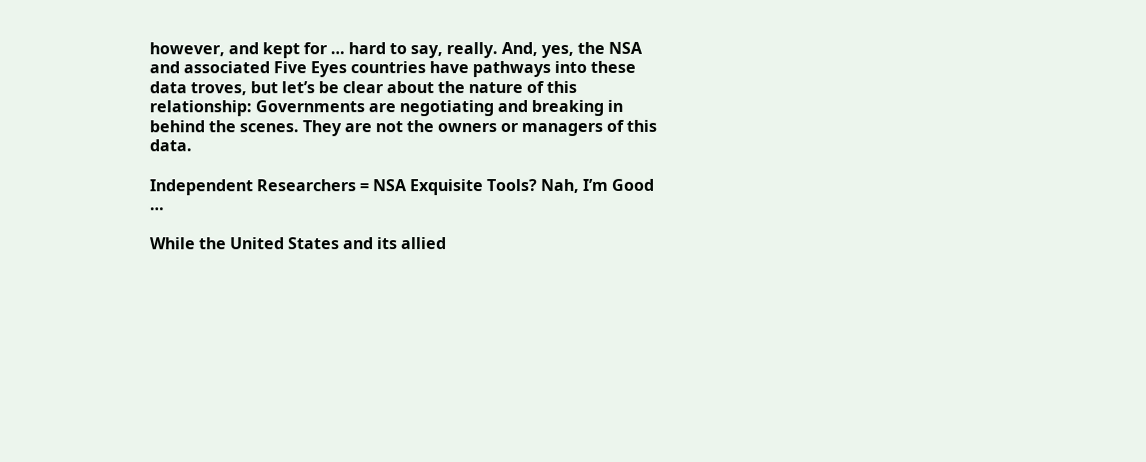however, and kept for … hard to say, really. And, yes, the NSA and associated Five Eyes countries have pathways into these data troves, but let’s be clear about the nature of this relationship: Governments are negotiating and breaking in behind the scenes. They are not the owners or managers of this data.

Independent Researchers = NSA Exquisite Tools? Nah, I’m Good …

While the United States and its allied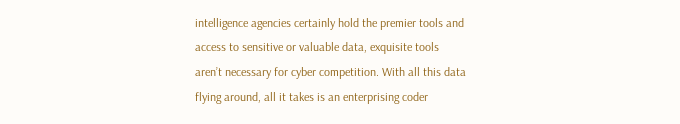intelligence agencies certainly hold the premier tools and access to sensitive or valuable data, exquisite tools aren’t necessary for cyber competition. With all this data flying around, all it takes is an enterprising coder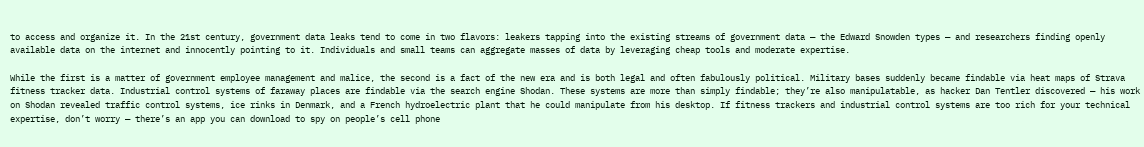to access and organize it. In the 21st century, government data leaks tend to come in two flavors: leakers tapping into the existing streams of government data — the Edward Snowden types — and researchers finding openly available data on the internet and innocently pointing to it. Individuals and small teams can aggregate masses of data by leveraging cheap tools and moderate expertise.

While the first is a matter of government employee management and malice, the second is a fact of the new era and is both legal and often fabulously political. Military bases suddenly became findable via heat maps of Strava fitness tracker data. Industrial control systems of faraway places are findable via the search engine Shodan. These systems are more than simply findable; they’re also manipulatable, as hacker Dan Tentler discovered — his work on Shodan revealed traffic control systems, ice rinks in Denmark, and a French hydroelectric plant that he could manipulate from his desktop. If fitness trackers and industrial control systems are too rich for your technical expertise, don’t worry — there’s an app you can download to spy on people’s cell phone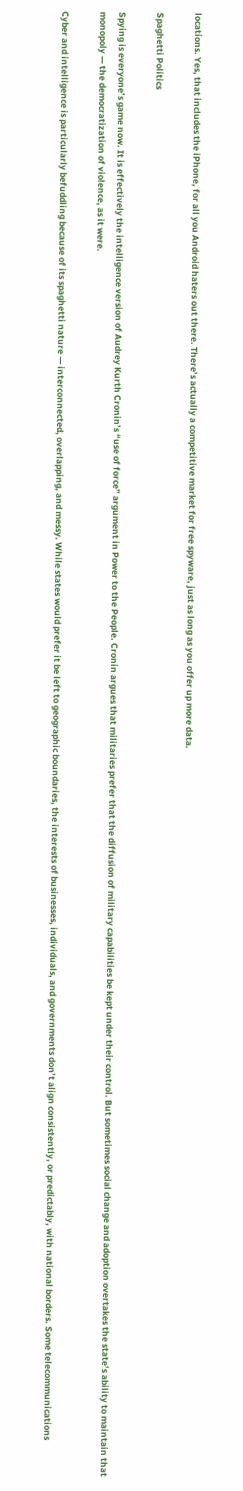locations. Yes, that includes the iPhone, for all you Android haters out there. There’s actually a competitive market for free spyware, just as long as you offer up more data.

Spaghetti Politics

Spying is everyone’s game now. It is effectively the intelligence version of Audrey Kurth Cronin’s “use of force” argument in Power to the People. Cronin argues that militaries prefer that the diffusion of military capabilities be kept under their control. But sometimes social change and adoption overtakes the state’s ability to maintain that monopoly — the democratization of violence, as it were.

Cyber and intelligence is particularly befuddling because of its spaghetti nature — interconnected, overlapping, and messy. While states would prefer it be left to geographic boundaries, the interests of businesses, individuals, and governments don’t align consistently, or predictably, with national borders. Some telecommunications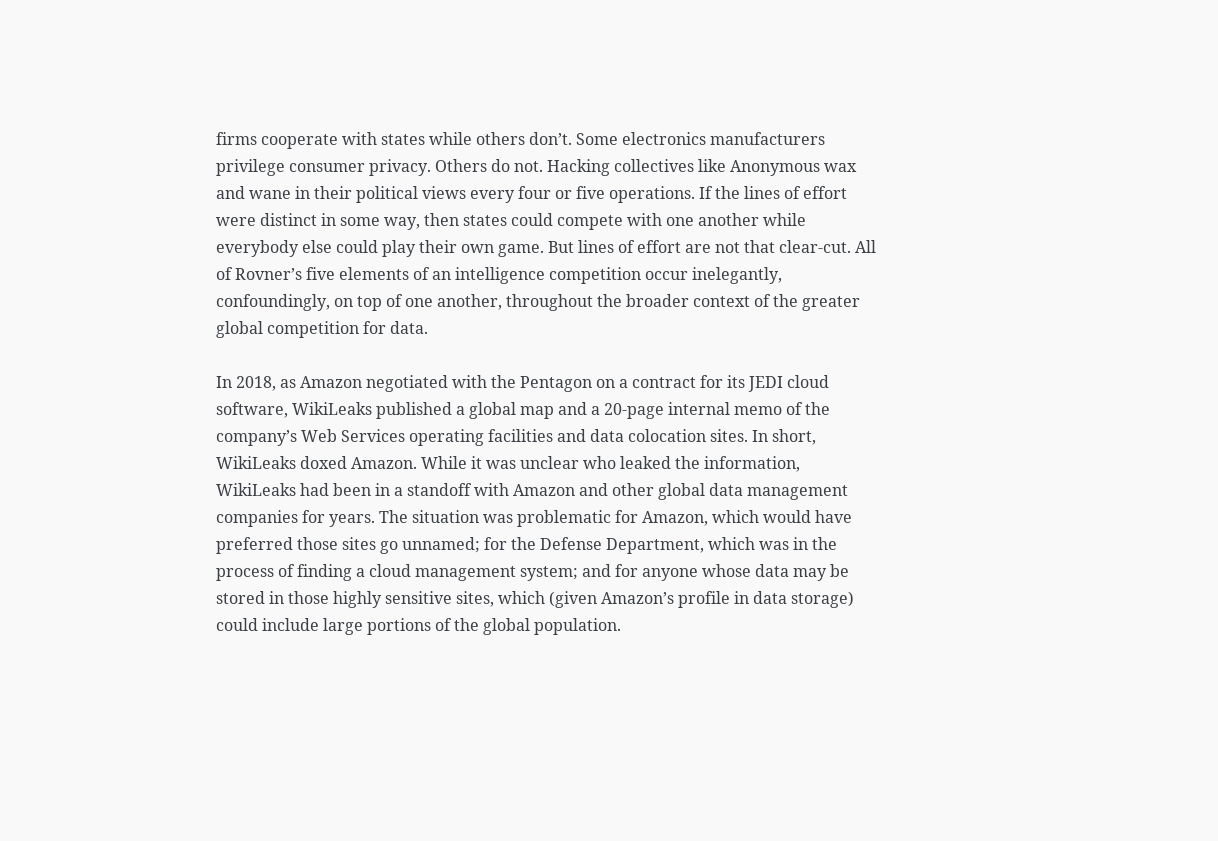firms cooperate with states while others don’t. Some electronics manufacturers privilege consumer privacy. Others do not. Hacking collectives like Anonymous wax and wane in their political views every four or five operations. If the lines of effort were distinct in some way, then states could compete with one another while everybody else could play their own game. But lines of effort are not that clear-cut. All of Rovner’s five elements of an intelligence competition occur inelegantly, confoundingly, on top of one another, throughout the broader context of the greater global competition for data.

In 2018, as Amazon negotiated with the Pentagon on a contract for its JEDI cloud software, WikiLeaks published a global map and a 20-page internal memo of the company’s Web Services operating facilities and data colocation sites. In short, WikiLeaks doxed Amazon. While it was unclear who leaked the information, WikiLeaks had been in a standoff with Amazon and other global data management companies for years. The situation was problematic for Amazon, which would have preferred those sites go unnamed; for the Defense Department, which was in the process of finding a cloud management system; and for anyone whose data may be stored in those highly sensitive sites, which (given Amazon’s profile in data storage) could include large portions of the global population.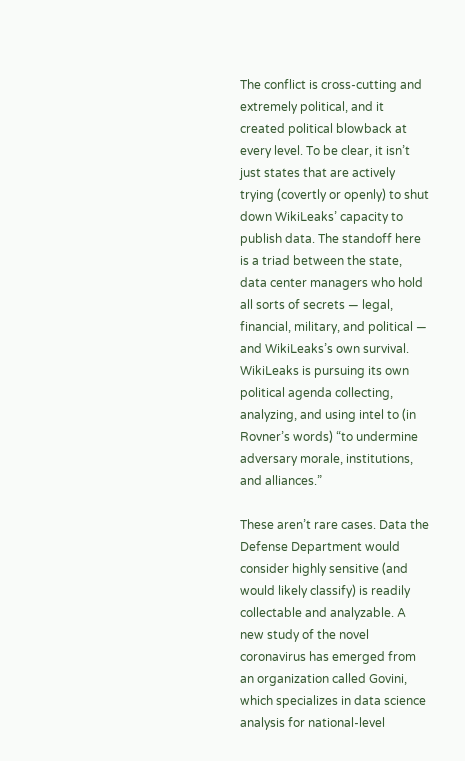The conflict is cross-cutting and extremely political, and it created political blowback at every level. To be clear, it isn’t just states that are actively trying (covertly or openly) to shut down WikiLeaks’ capacity to publish data. The standoff here is a triad between the state, data center managers who hold all sorts of secrets — legal, financial, military, and political — and WikiLeaks’s own survival. WikiLeaks is pursuing its own political agenda collecting, analyzing, and using intel to (in Rovner’s words) “to undermine adversary morale, institutions, and alliances.”

These aren’t rare cases. Data the Defense Department would consider highly sensitive (and would likely classify) is readily collectable and analyzable. A new study of the novel coronavirus has emerged from an organization called Govini, which specializes in data science analysis for national-level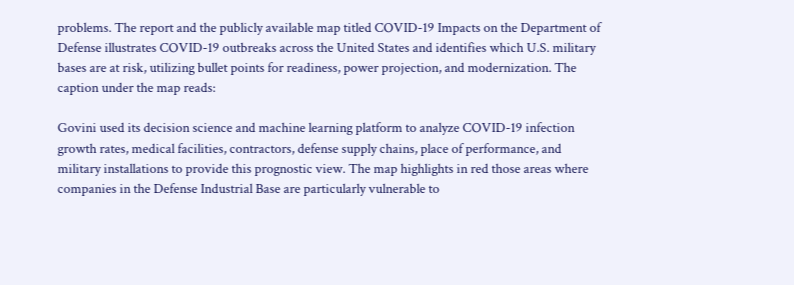problems. The report and the publicly available map titled COVID-19 Impacts on the Department of Defense illustrates COVID-19 outbreaks across the United States and identifies which U.S. military bases are at risk, utilizing bullet points for readiness, power projection, and modernization. The caption under the map reads:

Govini used its decision science and machine learning platform to analyze COVID-19 infection growth rates, medical facilities, contractors, defense supply chains, place of performance, and military installations to provide this prognostic view. The map highlights in red those areas where companies in the Defense Industrial Base are particularly vulnerable to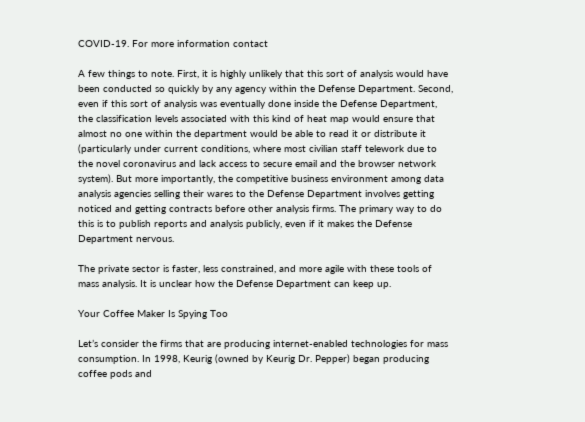COVID-19. For more information contact

A few things to note. First, it is highly unlikely that this sort of analysis would have been conducted so quickly by any agency within the Defense Department. Second, even if this sort of analysis was eventually done inside the Defense Department, the classification levels associated with this kind of heat map would ensure that almost no one within the department would be able to read it or distribute it (particularly under current conditions, where most civilian staff telework due to the novel coronavirus and lack access to secure email and the browser network system). But more importantly, the competitive business environment among data analysis agencies selling their wares to the Defense Department involves getting noticed and getting contracts before other analysis firms. The primary way to do this is to publish reports and analysis publicly, even if it makes the Defense Department nervous.

The private sector is faster, less constrained, and more agile with these tools of mass analysis. It is unclear how the Defense Department can keep up.

Your Coffee Maker Is Spying Too

Let’s consider the firms that are producing internet-enabled technologies for mass consumption. In 1998, Keurig (owned by Keurig Dr. Pepper) began producing coffee pods and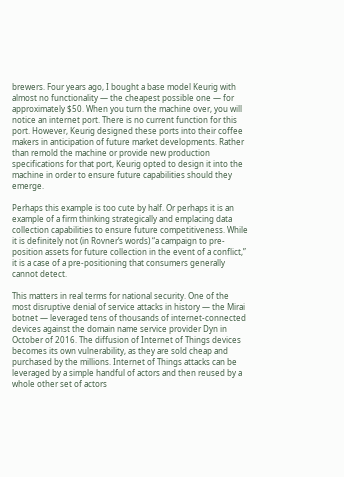brewers. Four years ago, I bought a base model Keurig with almost no functionality — the cheapest possible one — for approximately $50. When you turn the machine over, you will notice an internet port. There is no current function for this port. However, Keurig designed these ports into their coffee makers in anticipation of future market developments. Rather than remold the machine or provide new production specifications for that port, Keurig opted to design it into the machine in order to ensure future capabilities should they emerge.

Perhaps this example is too cute by half. Or perhaps it is an example of a firm thinking strategically and emplacing data collection capabilities to ensure future competitiveness. While it is definitely not (in Rovner’s words) “a campaign to pre-position assets for future collection in the event of a conflict,” it is a case of a pre-positioning that consumers generally cannot detect.

This matters in real terms for national security. One of the most disruptive denial of service attacks in history — the Mirai botnet — leveraged tens of thousands of internet-connected devices against the domain name service provider Dyn in October of 2016. The diffusion of Internet of Things devices becomes its own vulnerability, as they are sold cheap and purchased by the millions. Internet of Things attacks can be leveraged by a simple handful of actors and then reused by a whole other set of actors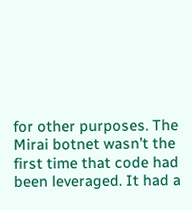for other purposes. The Mirai botnet wasn’t the first time that code had been leveraged. It had a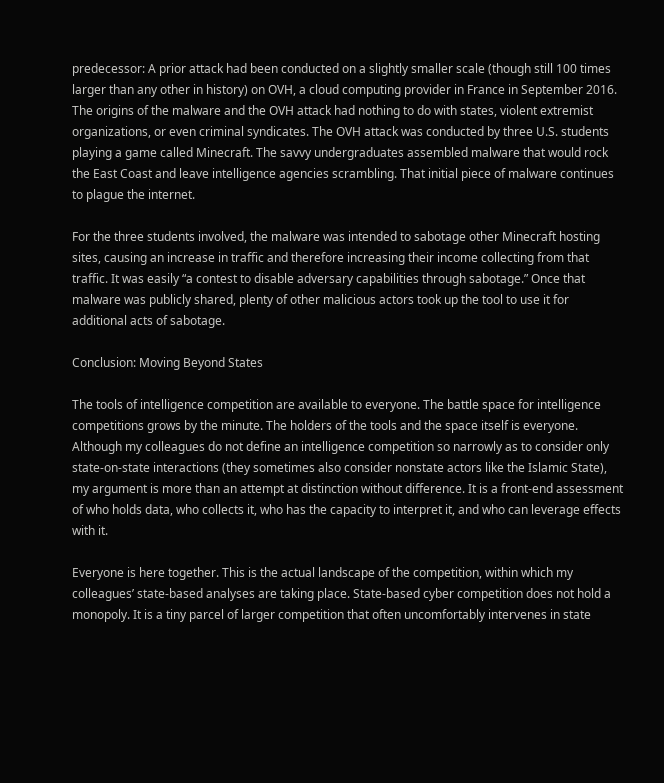predecessor: A prior attack had been conducted on a slightly smaller scale (though still 100 times larger than any other in history) on OVH, a cloud computing provider in France in September 2016. The origins of the malware and the OVH attack had nothing to do with states, violent extremist organizations, or even criminal syndicates. The OVH attack was conducted by three U.S. students playing a game called Minecraft. The savvy undergraduates assembled malware that would rock the East Coast and leave intelligence agencies scrambling. That initial piece of malware continues to plague the internet.

For the three students involved, the malware was intended to sabotage other Minecraft hosting sites, causing an increase in traffic and therefore increasing their income collecting from that traffic. It was easily “a contest to disable adversary capabilities through sabotage.” Once that malware was publicly shared, plenty of other malicious actors took up the tool to use it for additional acts of sabotage.

Conclusion: Moving Beyond States

The tools of intelligence competition are available to everyone. The battle space for intelligence competitions grows by the minute. The holders of the tools and the space itself is everyone. Although my colleagues do not define an intelligence competition so narrowly as to consider only state-on-state interactions (they sometimes also consider nonstate actors like the Islamic State), my argument is more than an attempt at distinction without difference. It is a front-end assessment of who holds data, who collects it, who has the capacity to interpret it, and who can leverage effects with it.

Everyone is here together. This is the actual landscape of the competition, within which my colleagues’ state-based analyses are taking place. State-based cyber competition does not hold a monopoly. It is a tiny parcel of larger competition that often uncomfortably intervenes in state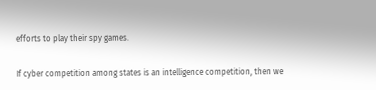efforts to play their spy games.

If cyber competition among states is an intelligence competition, then we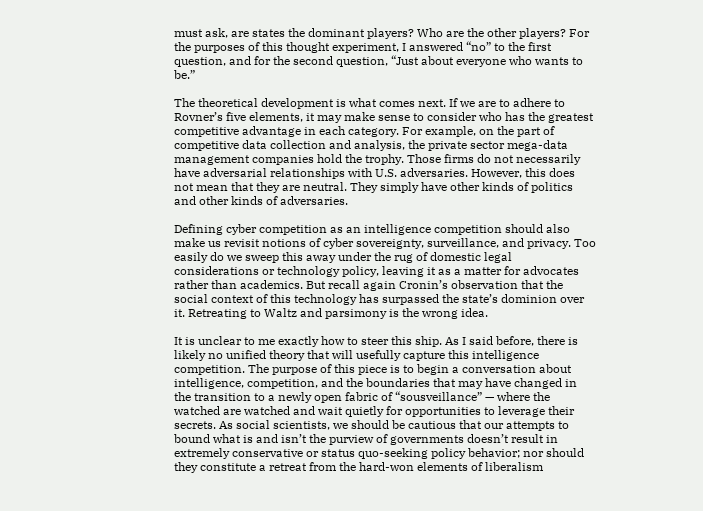must ask, are states the dominant players? Who are the other players? For the purposes of this thought experiment, I answered “no” to the first question, and for the second question, “Just about everyone who wants to be.”

The theoretical development is what comes next. If we are to adhere to Rovner’s five elements, it may make sense to consider who has the greatest competitive advantage in each category. For example, on the part of competitive data collection and analysis, the private sector mega-data management companies hold the trophy. Those firms do not necessarily have adversarial relationships with U.S. adversaries. However, this does not mean that they are neutral. They simply have other kinds of politics and other kinds of adversaries.

Defining cyber competition as an intelligence competition should also make us revisit notions of cyber sovereignty, surveillance, and privacy. Too easily do we sweep this away under the rug of domestic legal considerations or technology policy, leaving it as a matter for advocates rather than academics. But recall again Cronin’s observation that the social context of this technology has surpassed the state’s dominion over it. Retreating to Waltz and parsimony is the wrong idea.

It is unclear to me exactly how to steer this ship. As I said before, there is likely no unified theory that will usefully capture this intelligence competition. The purpose of this piece is to begin a conversation about intelligence, competition, and the boundaries that may have changed in the transition to a newly open fabric of “sousveillance” — where the watched are watched and wait quietly for opportunities to leverage their secrets. As social scientists, we should be cautious that our attempts to bound what is and isn’t the purview of governments doesn’t result in extremely conservative or status quo-seeking policy behavior; nor should they constitute a retreat from the hard-won elements of liberalism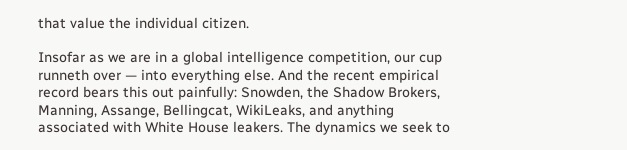that value the individual citizen.

Insofar as we are in a global intelligence competition, our cup runneth over — into everything else. And the recent empirical record bears this out painfully: Snowden, the Shadow Brokers, Manning, Assange, Bellingcat, WikiLeaks, and anything associated with White House leakers. The dynamics we seek to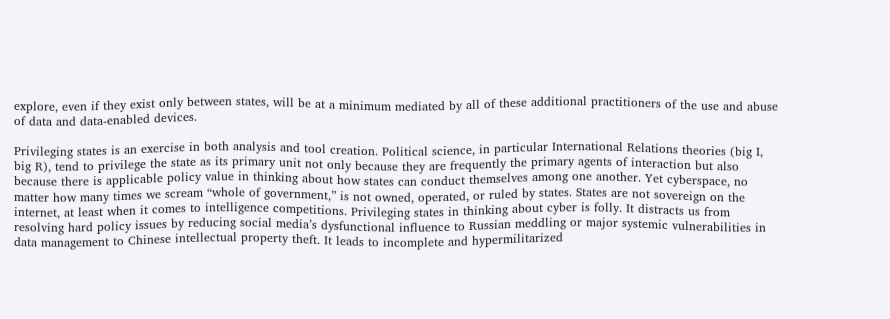explore, even if they exist only between states, will be at a minimum mediated by all of these additional practitioners of the use and abuse of data and data-enabled devices.

Privileging states is an exercise in both analysis and tool creation. Political science, in particular International Relations theories (big I, big R), tend to privilege the state as its primary unit not only because they are frequently the primary agents of interaction but also because there is applicable policy value in thinking about how states can conduct themselves among one another. Yet cyberspace, no matter how many times we scream “whole of government,” is not owned, operated, or ruled by states. States are not sovereign on the internet, at least when it comes to intelligence competitions. Privileging states in thinking about cyber is folly. It distracts us from resolving hard policy issues by reducing social media’s dysfunctional influence to Russian meddling or major systemic vulnerabilities in data management to Chinese intellectual property theft. It leads to incomplete and hypermilitarized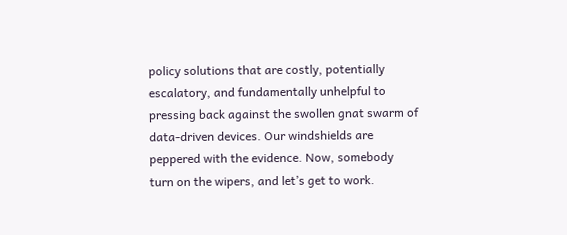policy solutions that are costly, potentially escalatory, and fundamentally unhelpful to pressing back against the swollen gnat swarm of data-driven devices. Our windshields are peppered with the evidence. Now, somebody turn on the wipers, and let’s get to work.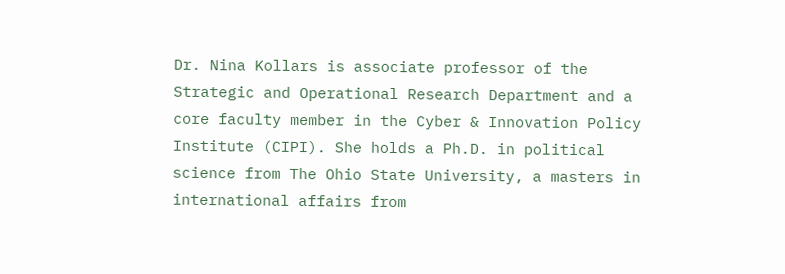Dr. Nina Kollars is associate professor of the Strategic and Operational Research Department and a core faculty member in the Cyber & Innovation Policy Institute (CIPI). She holds a Ph.D. in political science from The Ohio State University, a masters in international affairs from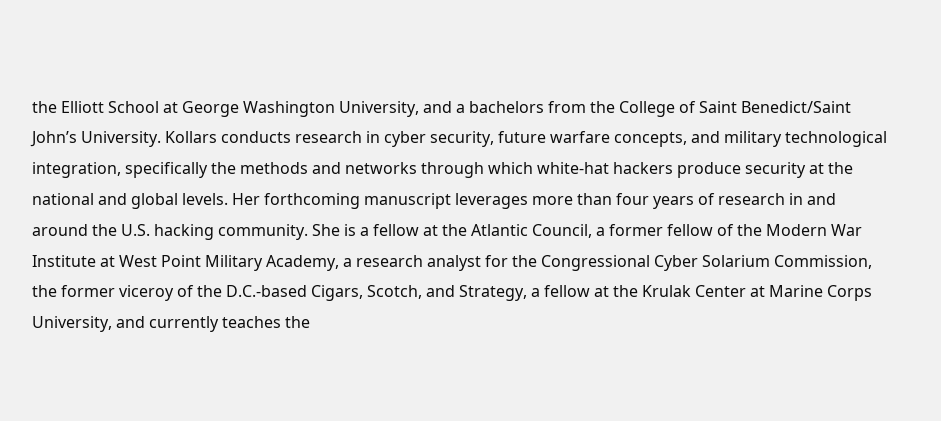the Elliott School at George Washington University, and a bachelors from the College of Saint Benedict/Saint John’s University. Kollars conducts research in cyber security, future warfare concepts, and military technological integration, specifically the methods and networks through which white-hat hackers produce security at the national and global levels. Her forthcoming manuscript leverages more than four years of research in and around the U.S. hacking community. She is a fellow at the Atlantic Council, a former fellow of the Modern War Institute at West Point Military Academy, a research analyst for the Congressional Cyber Solarium Commission, the former viceroy of the D.C.-based Cigars, Scotch, and Strategy, a fellow at the Krulak Center at Marine Corps University, and currently teaches the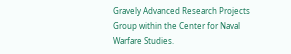Gravely Advanced Research Projects Group within the Center for Naval Warfare Studies.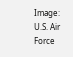Image: U.S. Air Force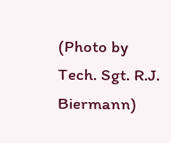(Photo by Tech. Sgt. R.J. Biermann)